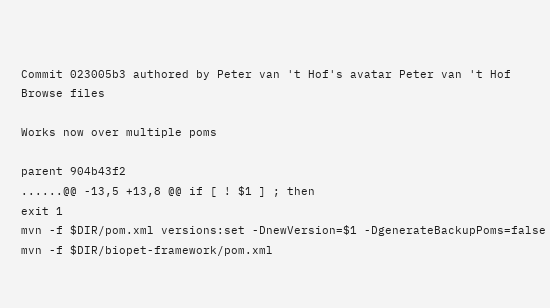Commit 023005b3 authored by Peter van 't Hof's avatar Peter van 't Hof
Browse files

Works now over multiple poms

parent 904b43f2
......@@ -13,5 +13,8 @@ if [ ! $1 ] ; then
exit 1
mvn -f $DIR/pom.xml versions:set -DnewVersion=$1 -DgenerateBackupPoms=false
mvn -f $DIR/biopet-framework/pom.xml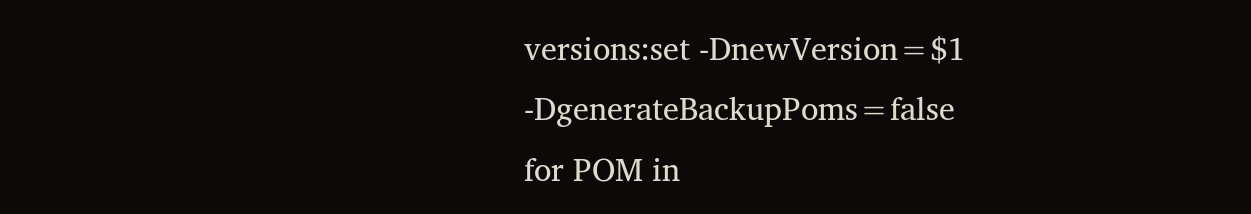versions:set -DnewVersion=$1 -DgenerateBackupPoms=false
for POM in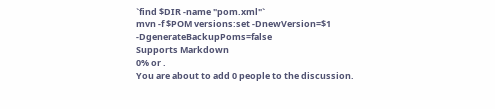`find $DIR -name "pom.xml"`
mvn -f $POM versions:set -DnewVersion=$1 -DgenerateBackupPoms=false
Supports Markdown
0% or .
You are about to add 0 people to the discussion.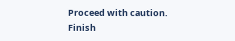Proceed with caution.
Finish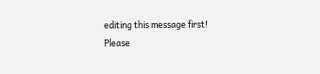editing this message first!
Please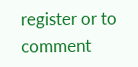register or to comment